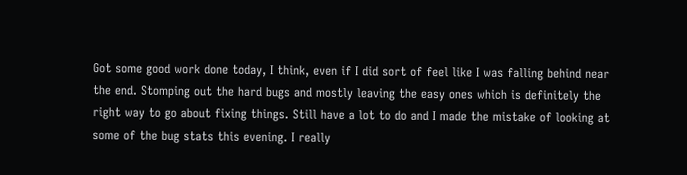Got some good work done today, I think, even if I did sort of feel like I was falling behind near the end. Stomping out the hard bugs and mostly leaving the easy ones which is definitely the right way to go about fixing things. Still have a lot to do and I made the mistake of looking at some of the bug stats this evening. I really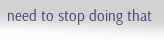need to stop doing that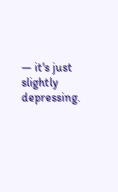— it's just slightly depressing.